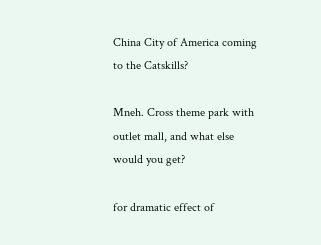China City of America coming to the Catskills?

Mneh. Cross theme park with outlet mall, and what else would you get?

for dramatic effect of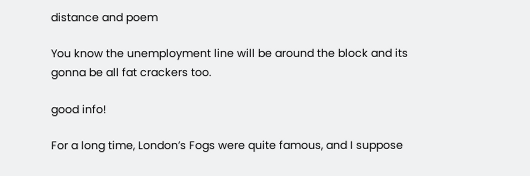distance and poem

You know the unemployment line will be around the block and its gonna be all fat crackers too.

good info!

For a long time, London’s Fogs were quite famous, and I suppose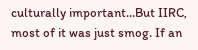culturally important…But IIRC, most of it was just smog. If an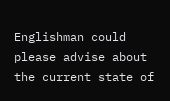Englishman could please advise about the current state of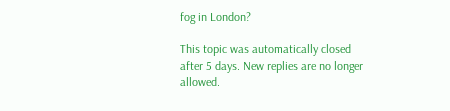fog in London?

This topic was automatically closed after 5 days. New replies are no longer allowed.